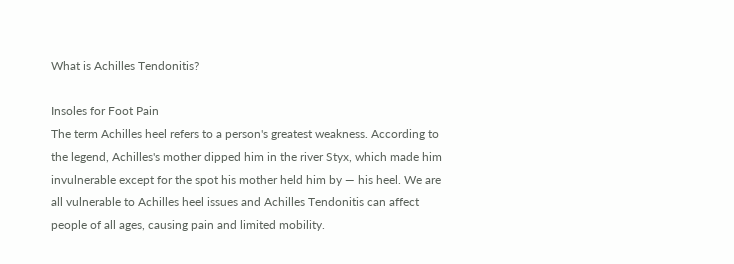What is Achilles Tendonitis?

Insoles for Foot Pain
The term Achilles heel refers to a person's greatest weakness. According to the legend, Achilles's mother dipped him in the river Styx, which made him invulnerable except for the spot his mother held him by — his heel. We are all vulnerable to Achilles heel issues and Achilles Tendonitis can affect people of all ages, causing pain and limited mobility.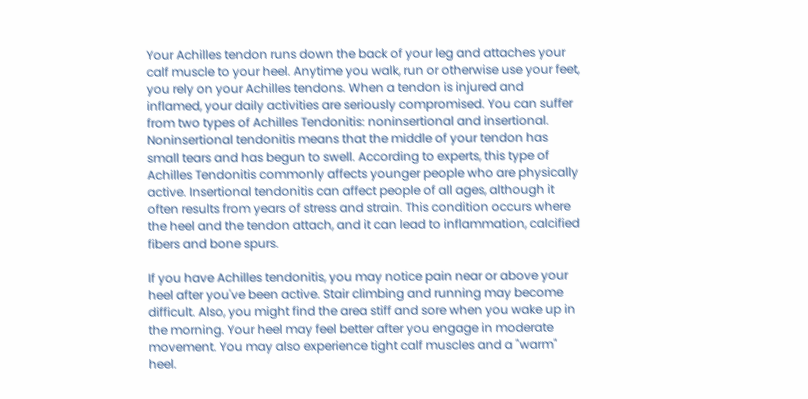Your Achilles tendon runs down the back of your leg and attaches your calf muscle to your heel. Anytime you walk, run or otherwise use your feet, you rely on your Achilles tendons. When a tendon is injured and inflamed, your daily activities are seriously compromised. You can suffer from two types of Achilles Tendonitis: noninsertional and insertional. Noninsertional tendonitis means that the middle of your tendon has small tears and has begun to swell. According to experts, this type of Achilles Tendonitis commonly affects younger people who are physically active. Insertional tendonitis can affect people of all ages, although it often results from years of stress and strain. This condition occurs where the heel and the tendon attach, and it can lead to inflammation, calcified fibers and bone spurs.

If you have Achilles tendonitis, you may notice pain near or above your heel after you've been active. Stair climbing and running may become difficult. Also, you might find the area stiff and sore when you wake up in the morning. Your heel may feel better after you engage in moderate movement. You may also experience tight calf muscles and a "warm" heel.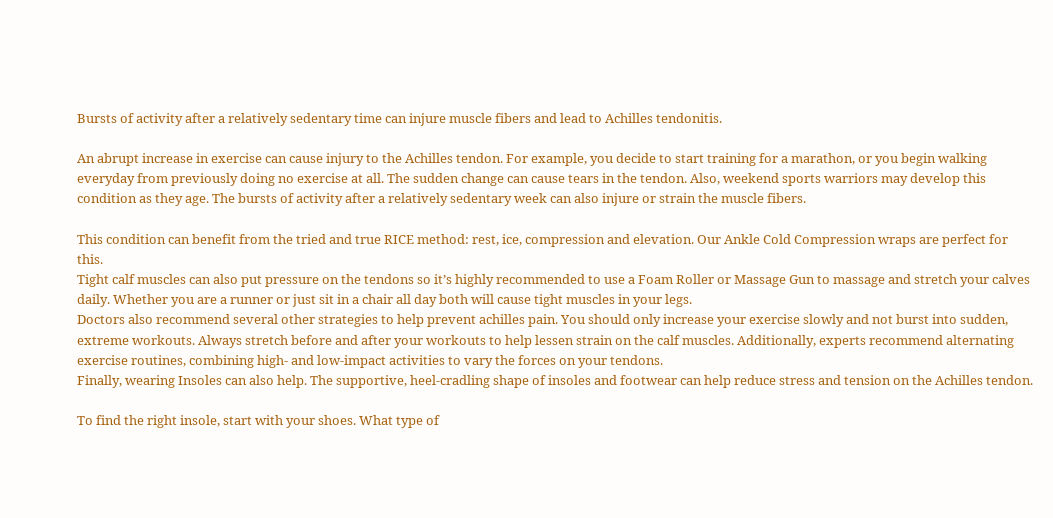Bursts of activity after a relatively sedentary time can injure muscle fibers and lead to Achilles tendonitis.

An abrupt increase in exercise can cause injury to the Achilles tendon. For example, you decide to start training for a marathon, or you begin walking everyday from previously doing no exercise at all. The sudden change can cause tears in the tendon. Also, weekend sports warriors may develop this condition as they age. The bursts of activity after a relatively sedentary week can also injure or strain the muscle fibers.

This condition can benefit from the tried and true RICE method: rest, ice, compression and elevation. Our Ankle Cold Compression wraps are perfect for this.
Tight calf muscles can also put pressure on the tendons so it’s highly recommended to use a Foam Roller or Massage Gun to massage and stretch your calves daily. Whether you are a runner or just sit in a chair all day both will cause tight muscles in your legs.
Doctors also recommend several other strategies to help prevent achilles pain. You should only increase your exercise slowly and not burst into sudden, extreme workouts. Always stretch before and after your workouts to help lessen strain on the calf muscles. Additionally, experts recommend alternating exercise routines, combining high- and low-impact activities to vary the forces on your tendons.
Finally, wearing Insoles can also help. The supportive, heel-cradling shape of insoles and footwear can help reduce stress and tension on the Achilles tendon.

To find the right insole, start with your shoes. What type of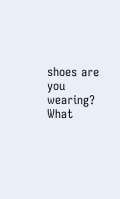shoes are you wearing? What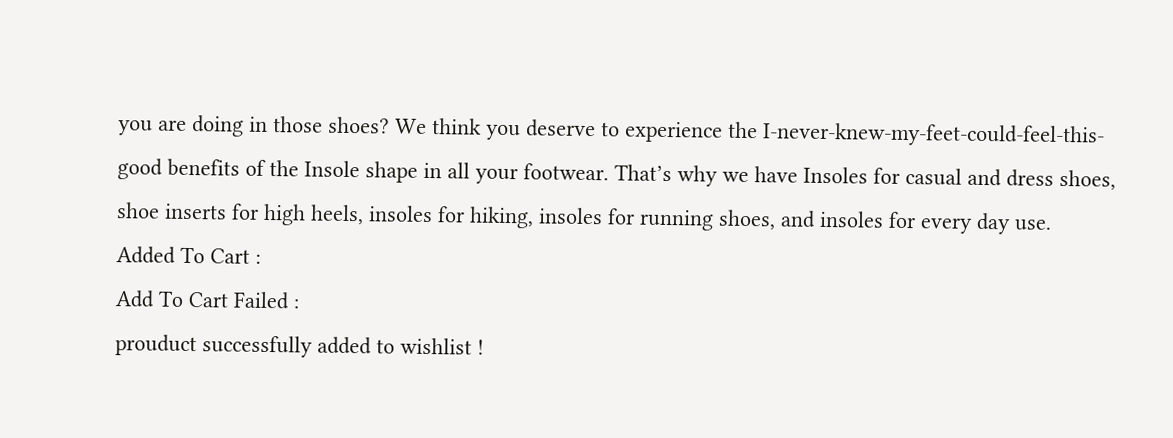you are doing in those shoes? We think you deserve to experience the I-never-knew-my-feet-could-feel-this-good benefits of the Insole shape in all your footwear. That’s why we have Insoles for casual and dress shoes, shoe inserts for high heels, insoles for hiking, insoles for running shoes, and insoles for every day use.
Added To Cart :
Add To Cart Failed :
prouduct successfully added to wishlist !